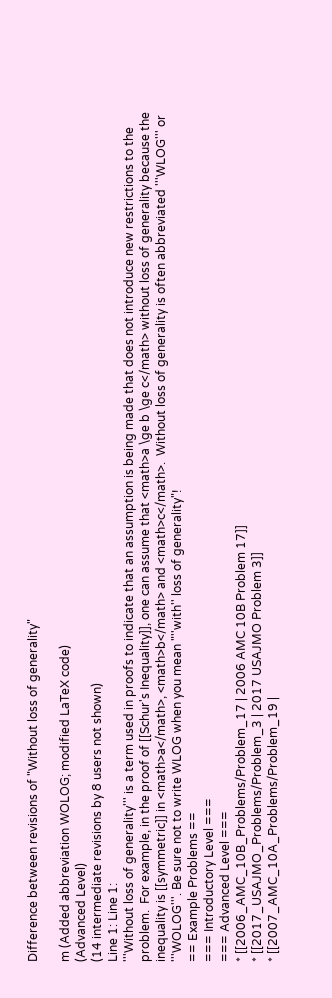Difference between revisions of "Without loss of generality"

m (Added abbreviation WOLOG; modified LaTeX code)
(Advanced Level)
(14 intermediate revisions by 8 users not shown)
Line 1: Line 1:
'''Without loss of generality''' is a term used in proofs to indicate that an assumption is being made that does not introduce new restrictions to the problem.  For example, in the proof of [[Schur's Inequality]], one can assume that <math>a \ge b \ge c</math> without loss of generality because the inequality is [[symmetric]] in <math>a</math>, <math>b</math> and <math>c</math>.  Without loss of generality is often abbreviated '''WLOG''' or '''WOLOG'''. Be sure not to write WLOG when you mean "''with'' loss of generality"!
== Example Problems ==
=== Introductory Level ===
=== Advanced Level ===
* [[2006_AMC_10B_Problems/Problem_17 | 2006 AMC 10B Problem 17]]
* [[2017_USAJMO_Problems/Problem_3 | 2017 USAJMO Problem 3]]
* [[2007_AMC_10A_Problems/Problem_19 |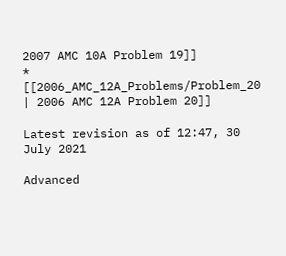2007 AMC 10A Problem 19]]
* [[2006_AMC_12A_Problems/Problem_20 | 2006 AMC 12A Problem 20]]

Latest revision as of 12:47, 30 July 2021

Advanced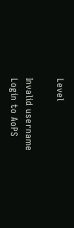Level

Invalid username
Login to AoPS